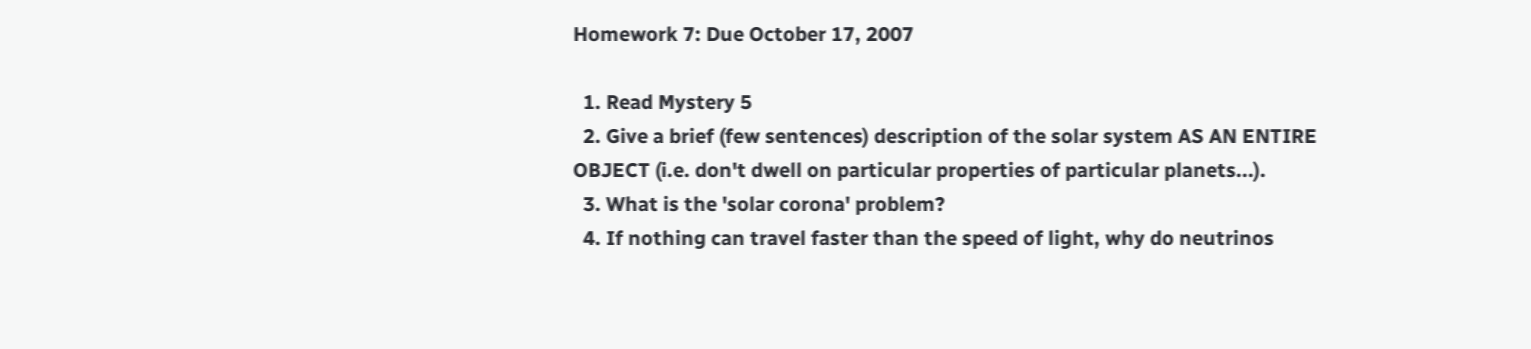Homework 7: Due October 17, 2007

  1. Read Mystery 5
  2. Give a brief (few sentences) description of the solar system AS AN ENTIRE OBJECT (i.e. don't dwell on particular properties of particular planets...).
  3. What is the 'solar corona' problem?
  4. If nothing can travel faster than the speed of light, why do neutrinos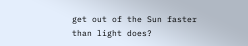get out of the Sun faster than light does?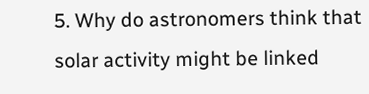5. Why do astronomers think that solar activity might be linked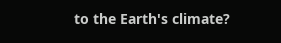to the Earth's climate?